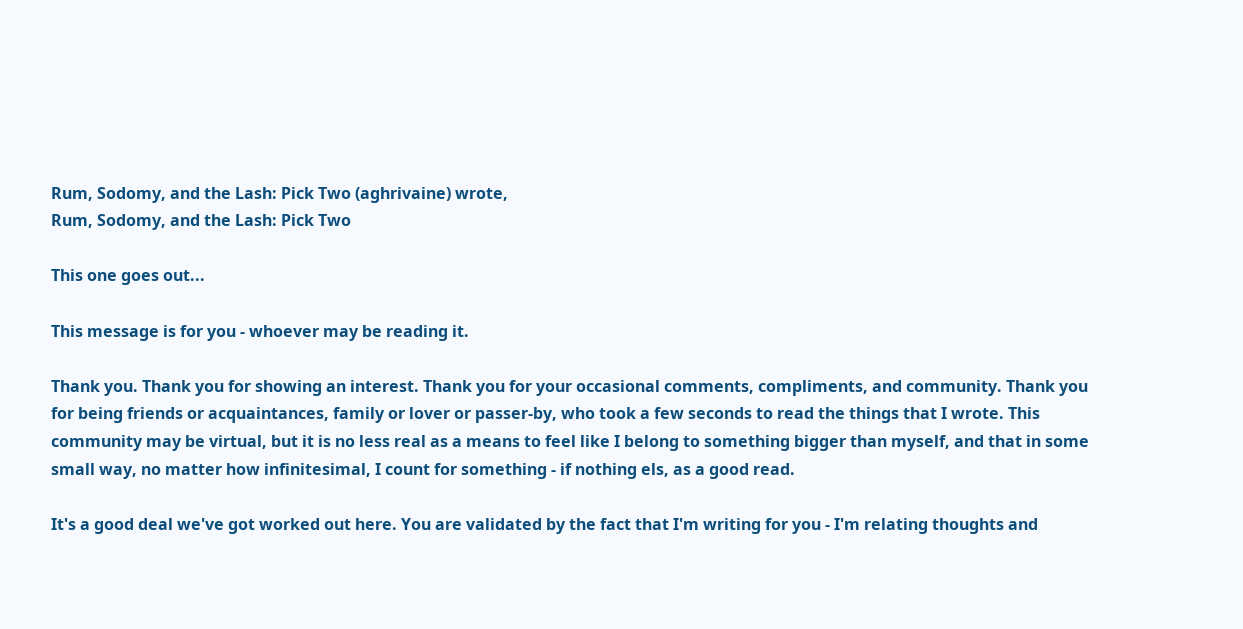Rum, Sodomy, and the Lash: Pick Two (aghrivaine) wrote,
Rum, Sodomy, and the Lash: Pick Two

This one goes out...

This message is for you - whoever may be reading it.

Thank you. Thank you for showing an interest. Thank you for your occasional comments, compliments, and community. Thank you for being friends or acquaintances, family or lover or passer-by, who took a few seconds to read the things that I wrote. This community may be virtual, but it is no less real as a means to feel like I belong to something bigger than myself, and that in some small way, no matter how infinitesimal, I count for something - if nothing els, as a good read.

It's a good deal we've got worked out here. You are validated by the fact that I'm writing for you - I'm relating thoughts and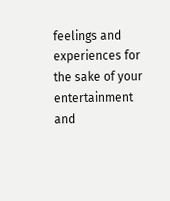feelings and experiences for the sake of your entertainment and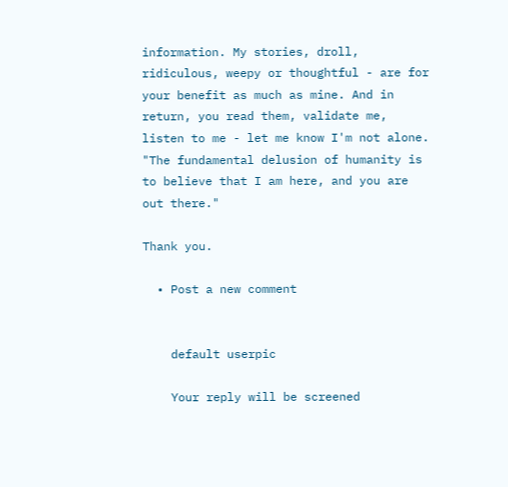information. My stories, droll, ridiculous, weepy or thoughtful - are for your benefit as much as mine. And in return, you read them, validate me, listen to me - let me know I'm not alone. "The fundamental delusion of humanity is to believe that I am here, and you are out there."

Thank you.

  • Post a new comment


    default userpic

    Your reply will be screened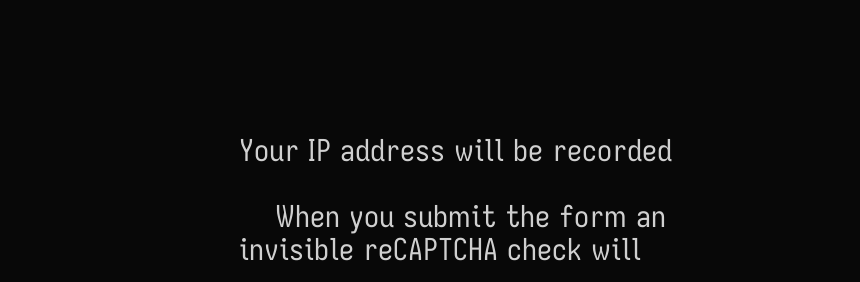Your IP address will be recorded

    When you submit the form an invisible reCAPTCHA check will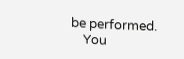be performed.
    You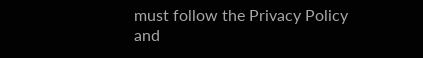must follow the Privacy Policy and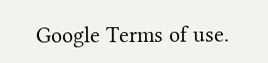Google Terms of use.